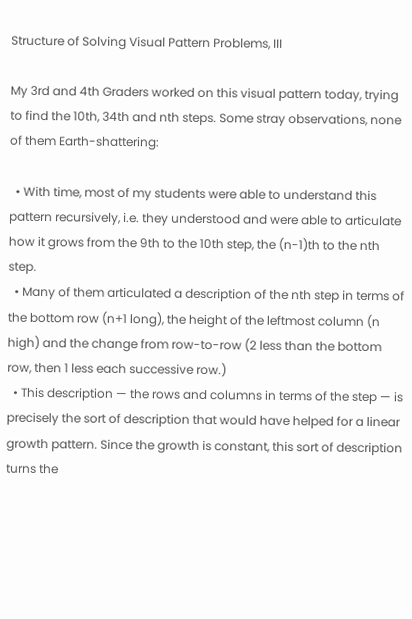Structure of Solving Visual Pattern Problems, III

My 3rd and 4th Graders worked on this visual pattern today, trying to find the 10th, 34th and nth steps. Some stray observations, none of them Earth-shattering:

  • With time, most of my students were able to understand this pattern recursively, i.e. they understood and were able to articulate how it grows from the 9th to the 10th step, the (n-1)th to the nth step.
  • Many of them articulated a description of the nth step in terms of the bottom row (n+1 long), the height of the leftmost column (n high) and the change from row-to-row (2 less than the bottom row, then 1 less each successive row.)
  • This description — the rows and columns in terms of the step — is precisely the sort of description that would have helped for a linear growth pattern. Since the growth is constant, this sort of description turns the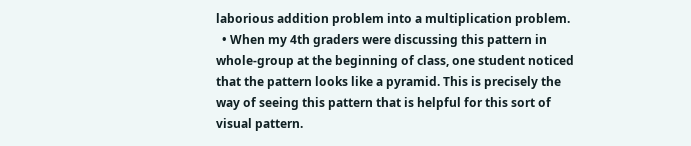laborious addition problem into a multiplication problem.
  • When my 4th graders were discussing this pattern in whole-group at the beginning of class, one student noticed that the pattern looks like a pyramid. This is precisely the way of seeing this pattern that is helpful for this sort of visual pattern.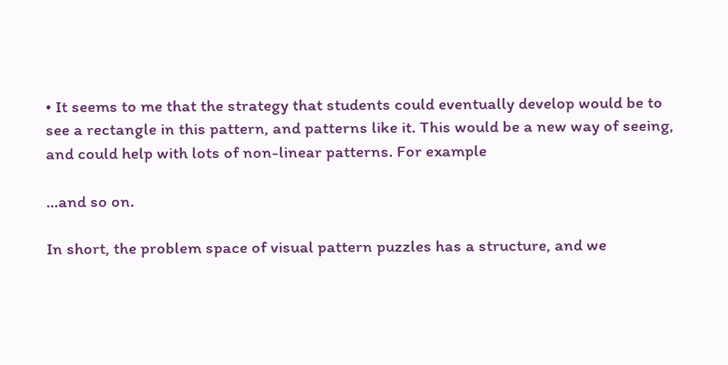• It seems to me that the strategy that students could eventually develop would be to see a rectangle in this pattern, and patterns like it. This would be a new way of seeing, and could help with lots of non-linear patterns. For example

…and so on.

In short, the problem space of visual pattern puzzles has a structure, and we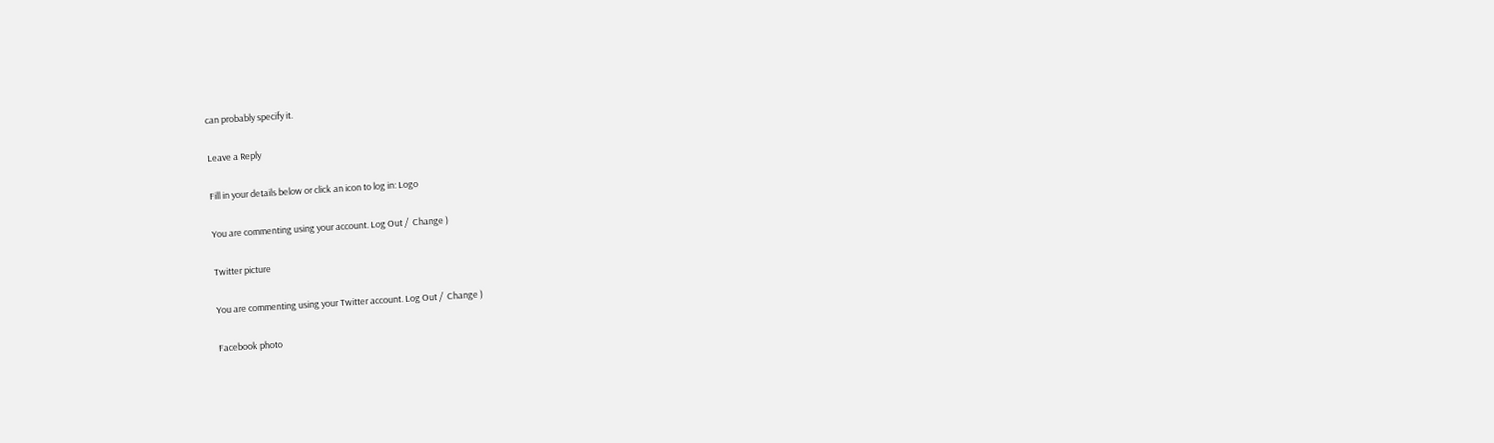can probably specify it.

Leave a Reply

Fill in your details below or click an icon to log in: Logo

You are commenting using your account. Log Out /  Change )

Twitter picture

You are commenting using your Twitter account. Log Out /  Change )

Facebook photo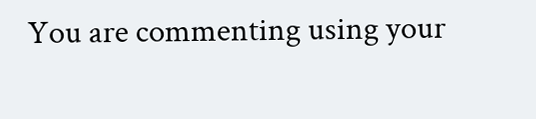You are commenting using your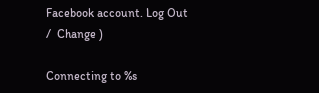Facebook account. Log Out /  Change )

Connecting to %s